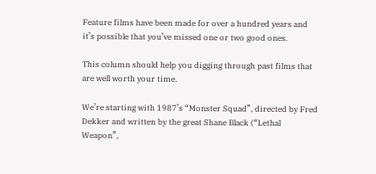Feature films have been made for over a hundred years and it’s possible that you’ve missed one or two good ones.

This column should help you digging through past films that are well worth your time.

We’re starting with 1987’s “Monster Squad”, directed by Fred Dekker and written by the great Shane Black (“Lethal Weapon”,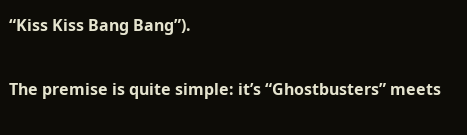“Kiss Kiss Bang Bang”).

The premise is quite simple: it’s “Ghostbusters” meets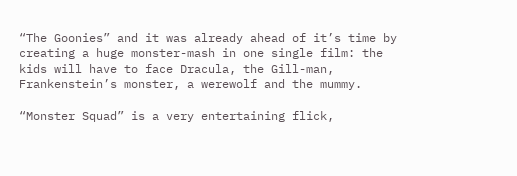“The Goonies” and it was already ahead of it’s time by creating a huge monster-mash in one single film: the kids will have to face Dracula, the Gill-man, Frankenstein’s monster, a werewolf and the mummy.

“Monster Squad” is a very entertaining flick,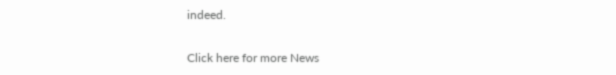indeed.

Click here for more News